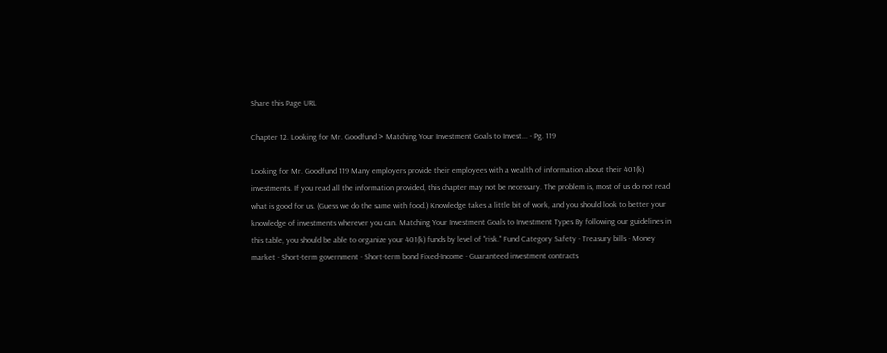Share this Page URL

Chapter 12. Looking for Mr. Goodfund > Matching Your Investment Goals to Invest... - Pg. 119

Looking for Mr. Goodfund 119 Many employers provide their employees with a wealth of information about their 401(k) investments. If you read all the information provided, this chapter may not be necessary. The problem is, most of us do not read what is good for us. (Guess we do the same with food.) Knowledge takes a little bit of work, and you should look to better your knowledge of investments wherever you can. Matching Your Investment Goals to Investment Types By following our guidelines in this table, you should be able to organize your 401(k) funds by level of "risk." Fund Category Safety · Treasury bills · Money market · Short-term government · Short-term bond Fixed-Income · Guaranteed investment contracts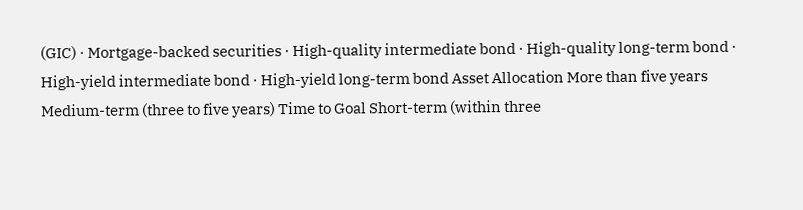(GIC) · Mortgage-backed securities · High-quality intermediate bond · High-quality long-term bond · High-yield intermediate bond · High-yield long-term bond Asset Allocation More than five years Medium-term (three to five years) Time to Goal Short-term (within three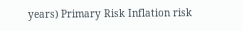years) Primary Risk Inflation risk